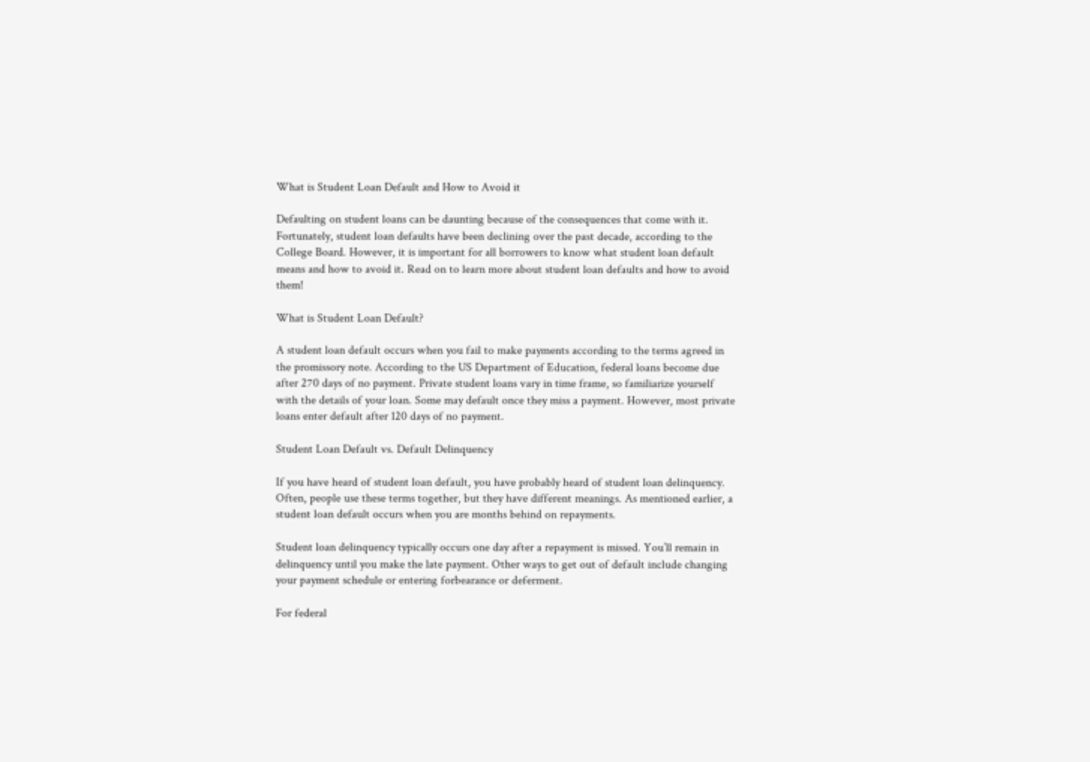What is Student Loan Default and How to Avoid it

Defaulting on student loans can be daunting because of the consequences that come with it. Fortunately, student loan defaults have been declining over the past decade, according to the College Board. However, it is important for all borrowers to know what student loan default means and how to avoid it. Read on to learn more about student loan defaults and how to avoid them!

What is Student Loan Default?

A student loan default occurs when you fail to make payments according to the terms agreed in the promissory note. According to the US Department of Education, federal loans become due after 270 days of no payment. Private student loans vary in time frame, so familiarize yourself with the details of your loan. Some may default once they miss a payment. However, most private loans enter default after 120 days of no payment.

Student Loan Default vs. Default Delinquency

If you have heard of student loan default, you have probably heard of student loan delinquency. Often, people use these terms together, but they have different meanings. As mentioned earlier, a student loan default occurs when you are months behind on repayments.

Student loan delinquency typically occurs one day after a repayment is missed. You’ll remain in delinquency until you make the late payment. Other ways to get out of default include changing your payment schedule or entering forbearance or deferment.

For federal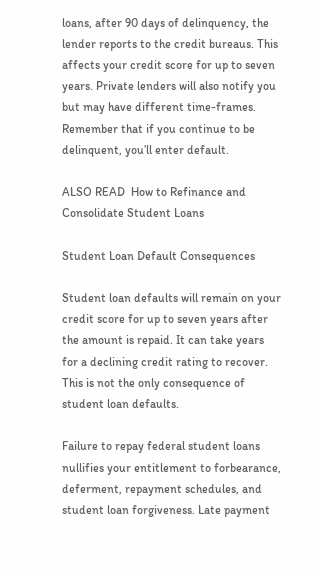loans, after 90 days of delinquency, the lender reports to the credit bureaus. This affects your credit score for up to seven years. Private lenders will also notify you but may have different time-frames. Remember that if you continue to be delinquent, you’ll enter default.

ALSO READ  How to Refinance and Consolidate Student Loans

Student Loan Default Consequences

Student loan defaults will remain on your credit score for up to seven years after the amount is repaid. It can take years for a declining credit rating to recover. This is not the only consequence of student loan defaults.

Failure to repay federal student loans nullifies your entitlement to forbearance, deferment, repayment schedules, and student loan forgiveness. Late payment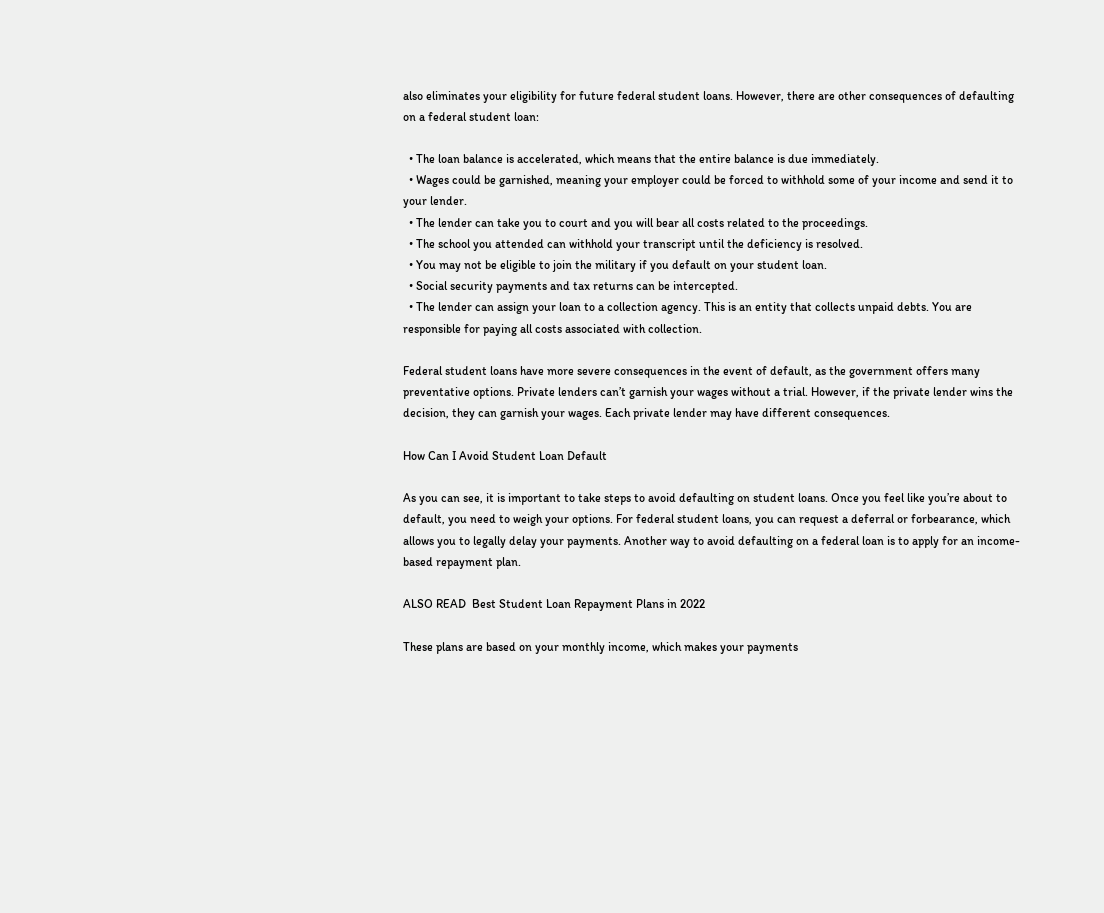also eliminates your eligibility for future federal student loans. However, there are other consequences of defaulting on a federal student loan:

  • The loan balance is accelerated, which means that the entire balance is due immediately.
  • Wages could be garnished, meaning your employer could be forced to withhold some of your income and send it to your lender.
  • The lender can take you to court and you will bear all costs related to the proceedings.
  • The school you attended can withhold your transcript until the deficiency is resolved.
  • You may not be eligible to join the military if you default on your student loan.
  • Social security payments and tax returns can be intercepted.
  • The lender can assign your loan to a collection agency. This is an entity that collects unpaid debts. You are responsible for paying all costs associated with collection.

Federal student loans have more severe consequences in the event of default, as the government offers many preventative options. Private lenders can’t garnish your wages without a trial. However, if the private lender wins the decision, they can garnish your wages. Each private lender may have different consequences.

How Can I Avoid Student Loan Default

As you can see, it is important to take steps to avoid defaulting on student loans. Once you feel like you’re about to default, you need to weigh your options. For federal student loans, you can request a deferral or forbearance, which allows you to legally delay your payments. Another way to avoid defaulting on a federal loan is to apply for an income-based repayment plan.

ALSO READ  Best Student Loan Repayment Plans in 2022

These plans are based on your monthly income, which makes your payments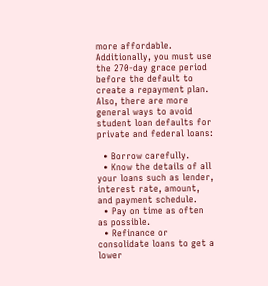more affordable. Additionally, you must use the 270-day grace period before the default to create a repayment plan. Also, there are more general ways to avoid student loan defaults for private and federal loans:

  • Borrow carefully.
  • Know the details of all your loans such as lender, interest rate, amount, and payment schedule.
  • Pay on time as often as possible.
  • Refinance or consolidate loans to get a lower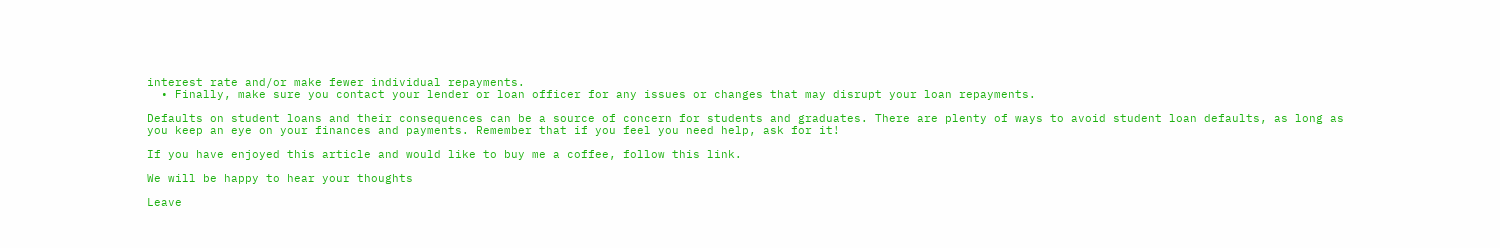interest rate and/or make fewer individual repayments.
  • Finally, make sure you contact your lender or loan officer for any issues or changes that may disrupt your loan repayments.

Defaults on student loans and their consequences can be a source of concern for students and graduates. There are plenty of ways to avoid student loan defaults, as long as you keep an eye on your finances and payments. Remember that if you feel you need help, ask for it!

If you have enjoyed this article and would like to buy me a coffee, follow this link.

We will be happy to hear your thoughts

Leave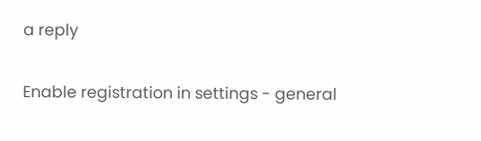a reply

Enable registration in settings - general